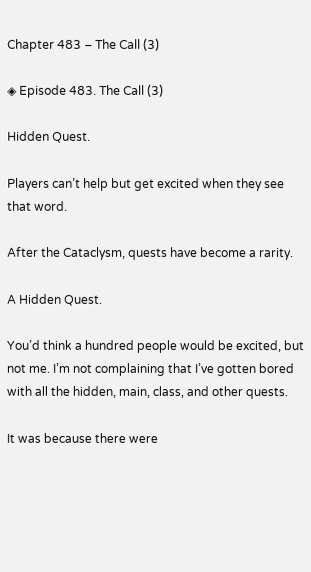Chapter 483 – The Call (3)

◈ Episode 483. The Call (3)

Hidden Quest.

Players can’t help but get excited when they see that word.

After the Cataclysm, quests have become a rarity.

A Hidden Quest.

You’d think a hundred people would be excited, but not me. I’m not complaining that I’ve gotten bored with all the hidden, main, class, and other quests.

It was because there were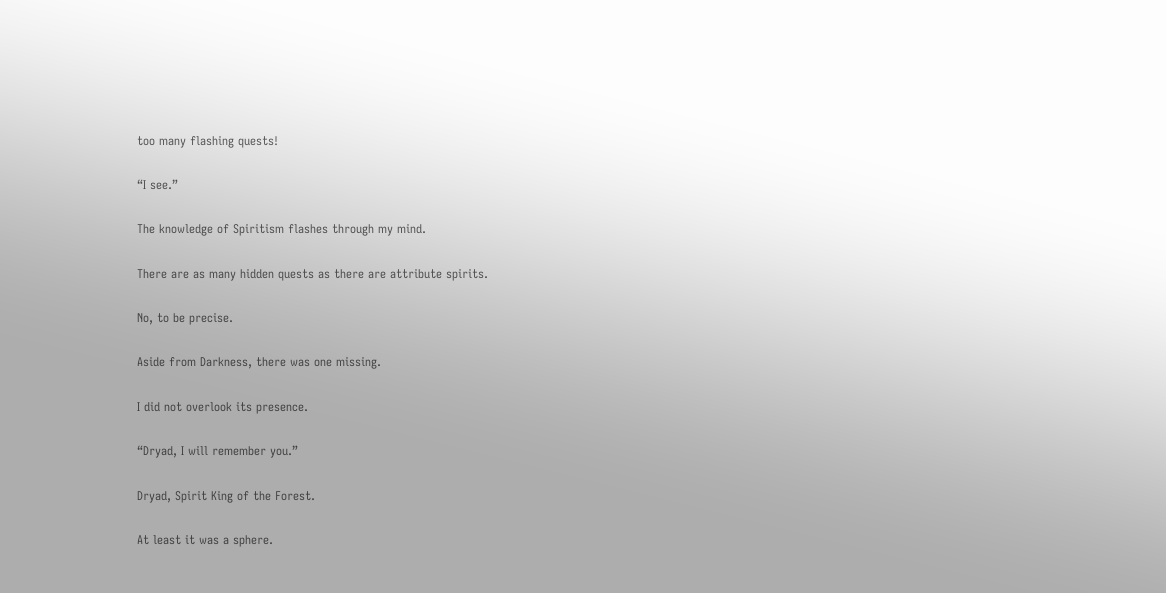too many flashing quests!

“I see.”

The knowledge of Spiritism flashes through my mind.

There are as many hidden quests as there are attribute spirits.

No, to be precise.

Aside from Darkness, there was one missing.

I did not overlook its presence.

“Dryad, I will remember you.”

Dryad, Spirit King of the Forest.

At least it was a sphere.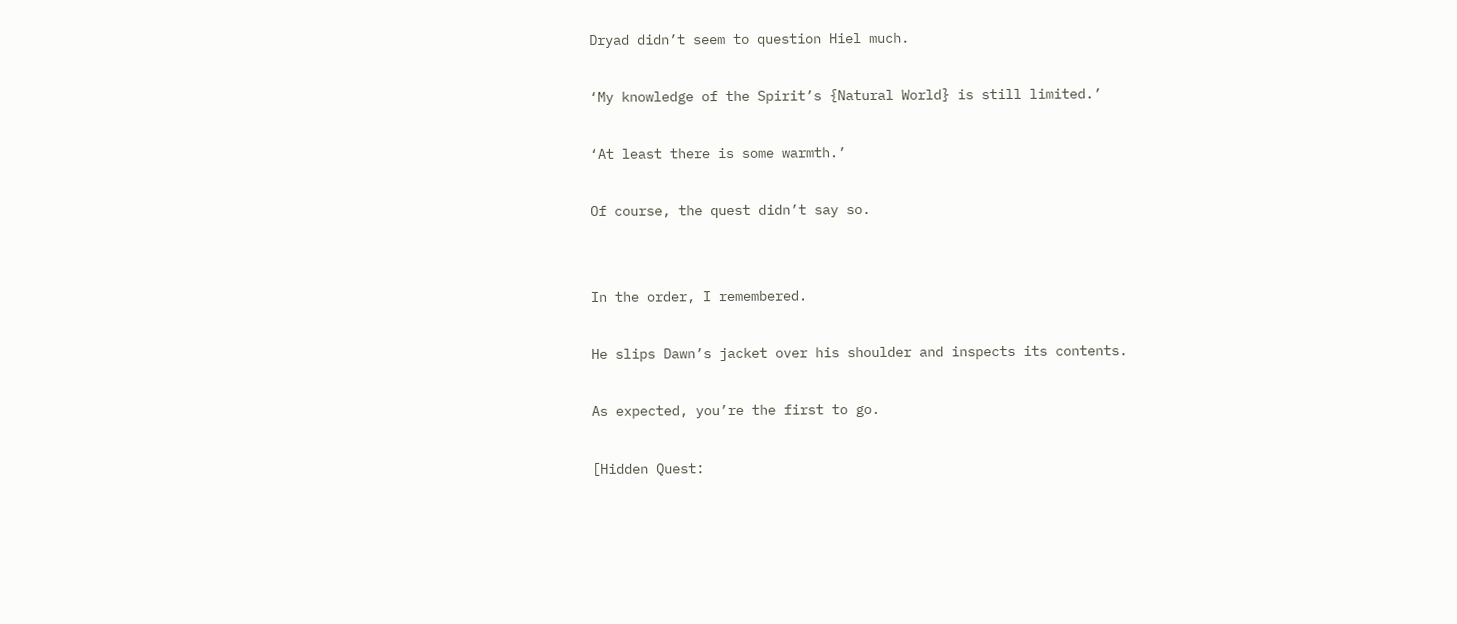Dryad didn’t seem to question Hiel much.

‘My knowledge of the Spirit’s {Natural World} is still limited.’

‘At least there is some warmth.’

Of course, the quest didn’t say so.


In the order, I remembered.

He slips Dawn’s jacket over his shoulder and inspects its contents.

As expected, you’re the first to go.

[Hidden Quest: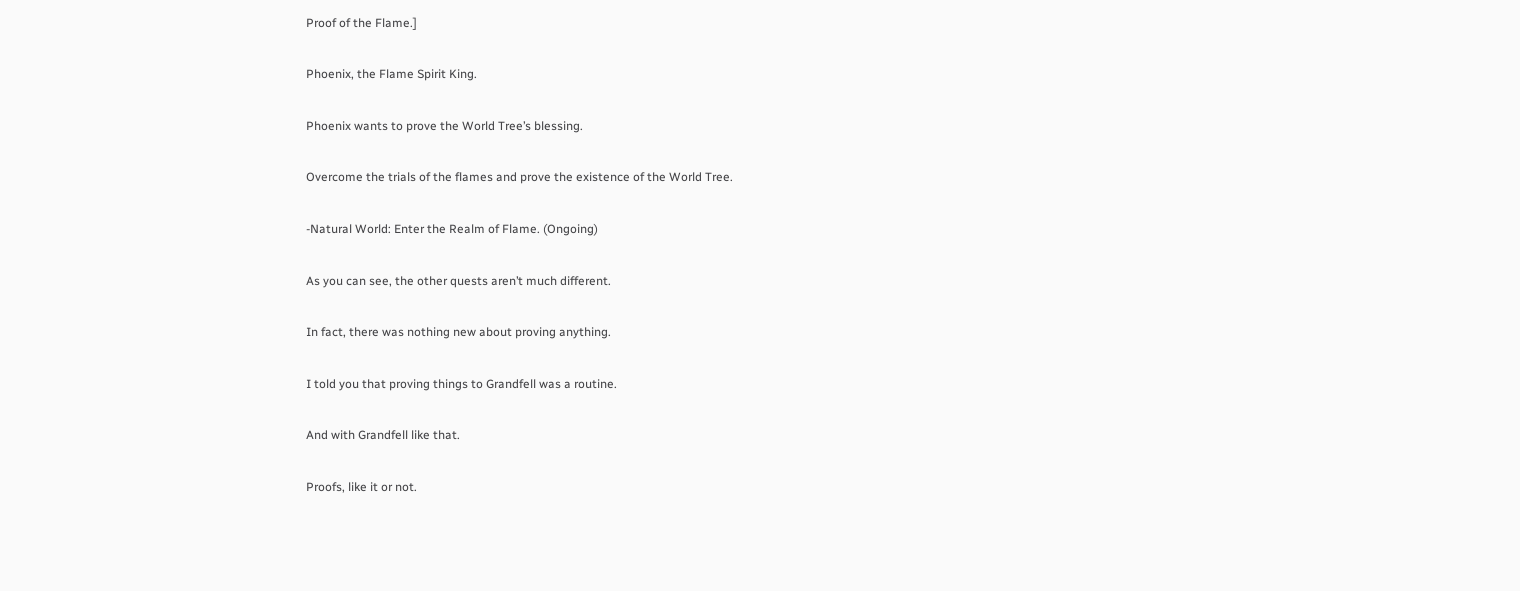Proof of the Flame.]

Phoenix, the Flame Spirit King.

Phoenix wants to prove the World Tree’s blessing.

Overcome the trials of the flames and prove the existence of the World Tree.

-Natural World: Enter the Realm of Flame. (Ongoing)

As you can see, the other quests aren’t much different.

In fact, there was nothing new about proving anything.

I told you that proving things to Grandfell was a routine.

And with Grandfell like that.

Proofs, like it or not.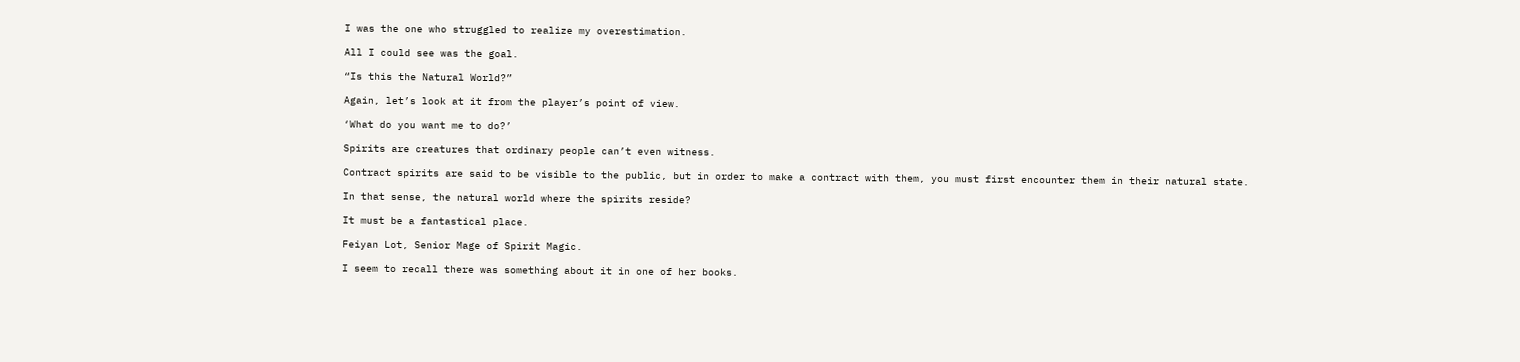I was the one who struggled to realize my overestimation.

All I could see was the goal.

“Is this the Natural World?”

Again, let’s look at it from the player’s point of view.

‘What do you want me to do?’

Spirits are creatures that ordinary people can’t even witness.

Contract spirits are said to be visible to the public, but in order to make a contract with them, you must first encounter them in their natural state.

In that sense, the natural world where the spirits reside?

It must be a fantastical place.

Feiyan Lot, Senior Mage of Spirit Magic.

I seem to recall there was something about it in one of her books.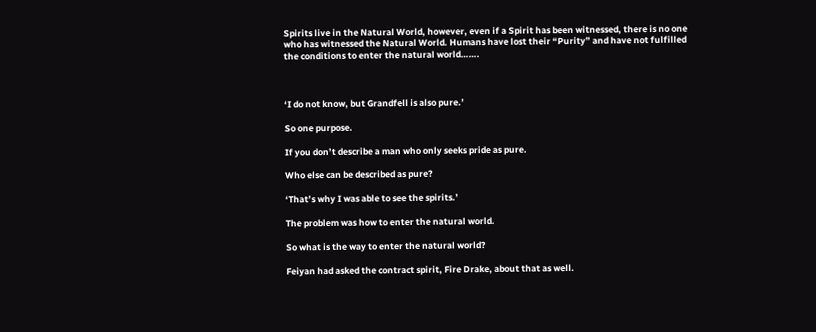Spirits live in the Natural World, however, even if a Spirit has been witnessed, there is no one who has witnessed the Natural World. Humans have lost their “Purity” and have not fulfilled the conditions to enter the natural world…….



‘I do not know, but Grandfell is also pure.’

So one purpose.

If you don’t describe a man who only seeks pride as pure.

Who else can be described as pure?

‘That’s why I was able to see the spirits.’

The problem was how to enter the natural world.

So what is the way to enter the natural world?

Feiyan had asked the contract spirit, Fire Drake, about that as well.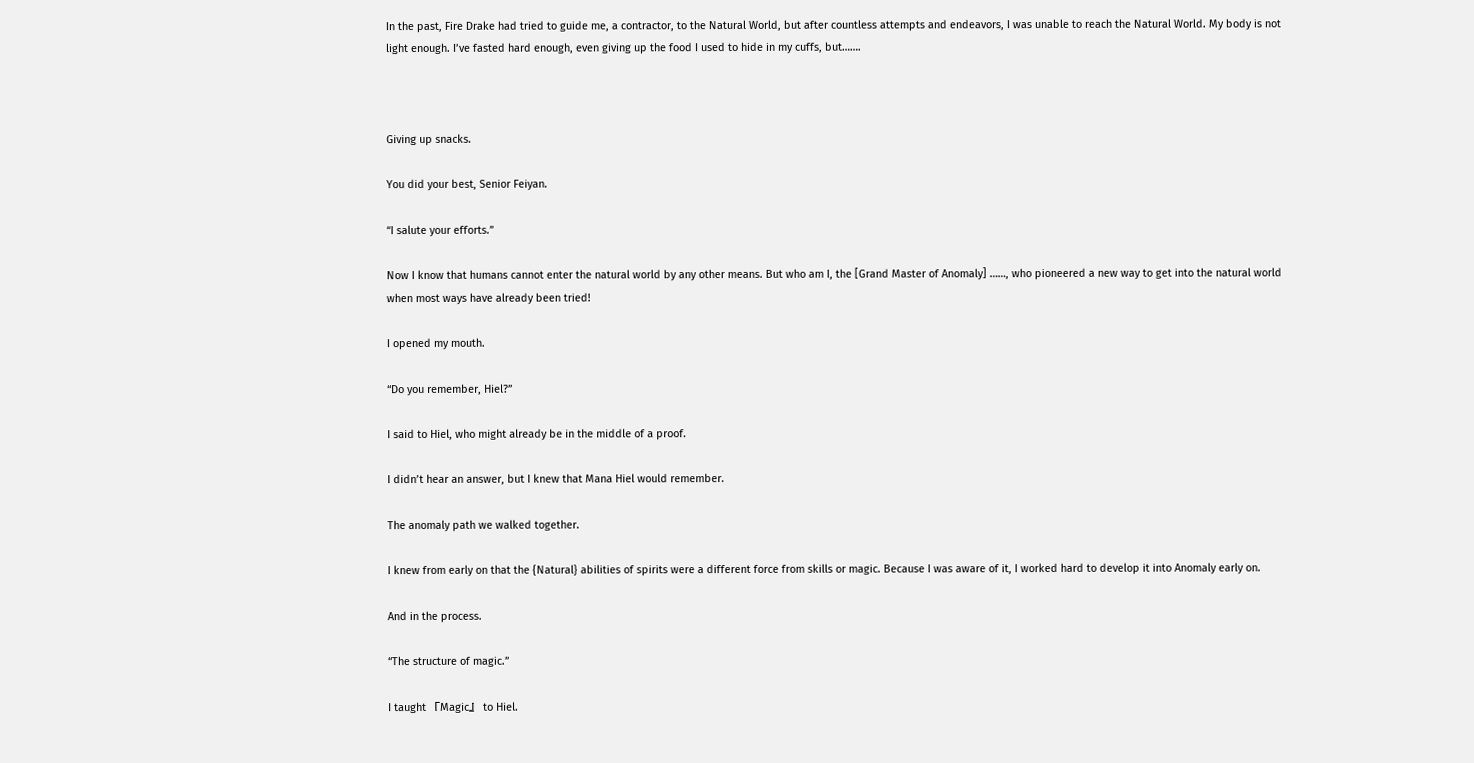In the past, Fire Drake had tried to guide me, a contractor, to the Natural World, but after countless attempts and endeavors, I was unable to reach the Natural World. My body is not light enough. I’ve fasted hard enough, even giving up the food I used to hide in my cuffs, but…….



Giving up snacks.

You did your best, Senior Feiyan.

“I salute your efforts.”

Now I know that humans cannot enter the natural world by any other means. But who am I, the [Grand Master of Anomaly] ……, who pioneered a new way to get into the natural world when most ways have already been tried!

I opened my mouth.

“Do you remember, Hiel?”

I said to Hiel, who might already be in the middle of a proof.

I didn’t hear an answer, but I knew that Mana Hiel would remember.

The anomaly path we walked together.

I knew from early on that the {Natural} abilities of spirits were a different force from skills or magic. Because I was aware of it, I worked hard to develop it into Anomaly early on.

And in the process.

“The structure of magic.”

I taught 『Magic』 to Hiel.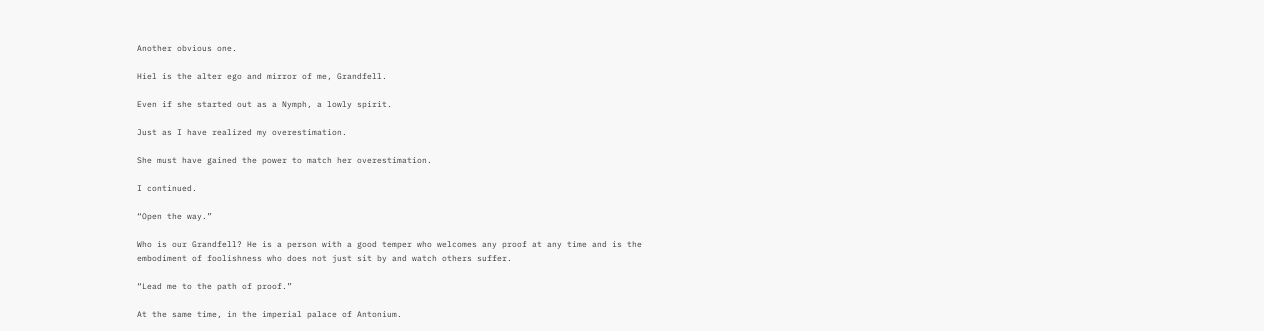Another obvious one.

Hiel is the alter ego and mirror of me, Grandfell.

Even if she started out as a Nymph, a lowly spirit.

Just as I have realized my overestimation.

She must have gained the power to match her overestimation.

I continued.

“Open the way.”

Who is our Grandfell? He is a person with a good temper who welcomes any proof at any time and is the embodiment of foolishness who does not just sit by and watch others suffer.

“Lead me to the path of proof.”

At the same time, in the imperial palace of Antonium.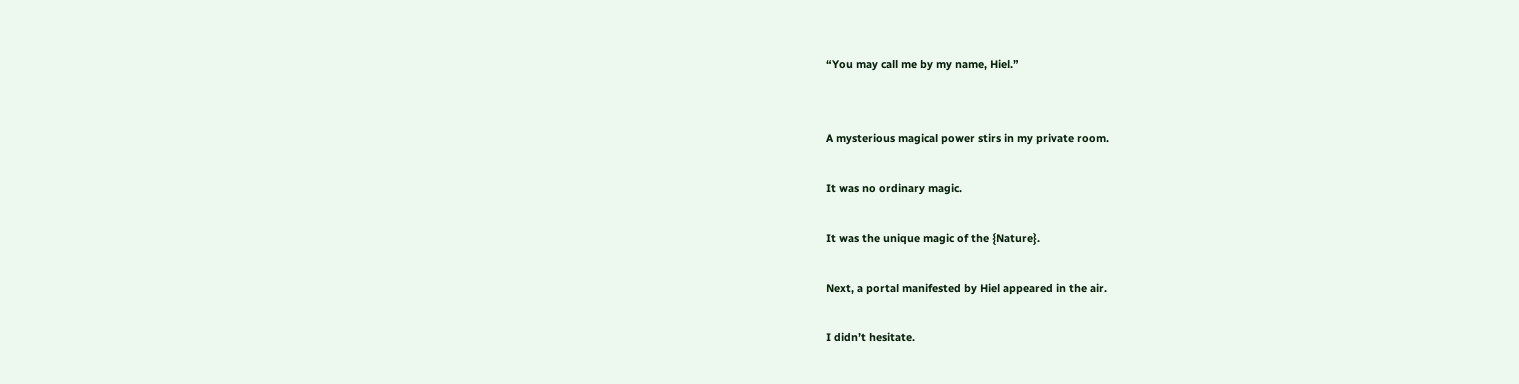“You may call me by my name, Hiel.”


A mysterious magical power stirs in my private room.

It was no ordinary magic.

It was the unique magic of the {Nature}.

Next, a portal manifested by Hiel appeared in the air.

I didn’t hesitate.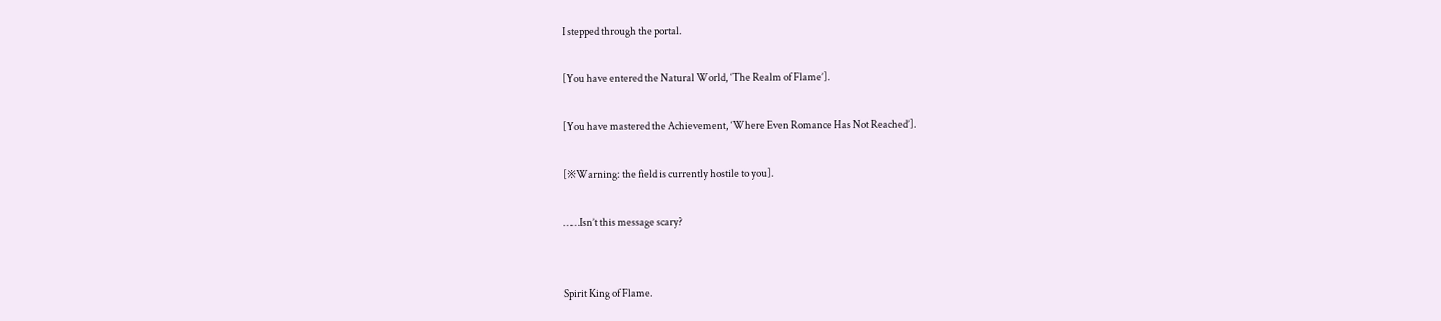I stepped through the portal.

[You have entered the Natural World, ‘The Realm of Flame’].

[You have mastered the Achievement, ‘Where Even Romance Has Not Reached’].

[※Warning: the field is currently hostile to you].

……Isn’t this message scary?


Spirit King of Flame.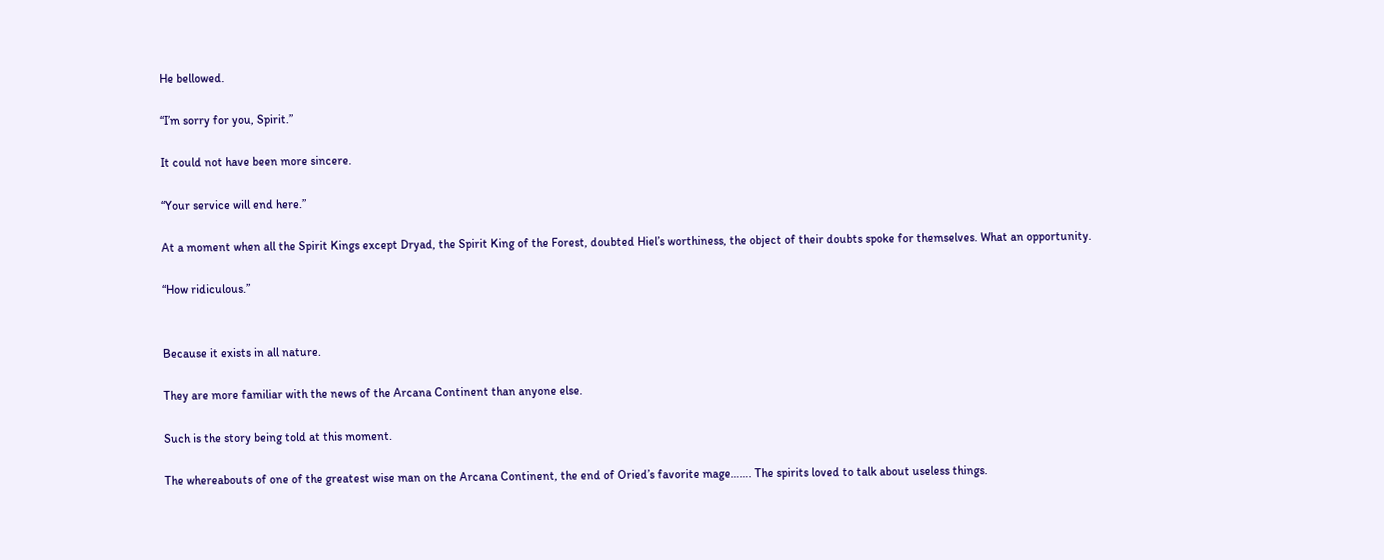He bellowed.

“I’m sorry for you, Spirit.”

It could not have been more sincere.

“Your service will end here.”

At a moment when all the Spirit Kings except Dryad, the Spirit King of the Forest, doubted Hiel’s worthiness, the object of their doubts spoke for themselves. What an opportunity.

“How ridiculous.”


Because it exists in all nature.

They are more familiar with the news of the Arcana Continent than anyone else.

Such is the story being told at this moment.

The whereabouts of one of the greatest wise man on the Arcana Continent, the end of Oried’s favorite mage……. The spirits loved to talk about useless things.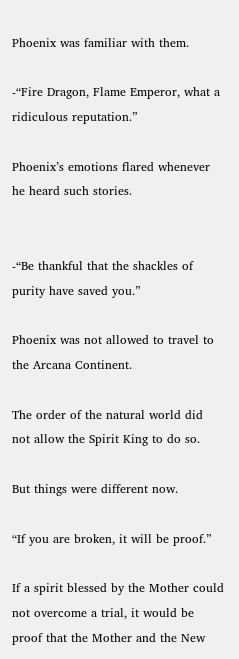Phoenix was familiar with them.

-“Fire Dragon, Flame Emperor, what a ridiculous reputation.”

Phoenix’s emotions flared whenever he heard such stories.


-“Be thankful that the shackles of purity have saved you.”

Phoenix was not allowed to travel to the Arcana Continent.

The order of the natural world did not allow the Spirit King to do so.

But things were different now.

“If you are broken, it will be proof.”

If a spirit blessed by the Mother could not overcome a trial, it would be proof that the Mother and the New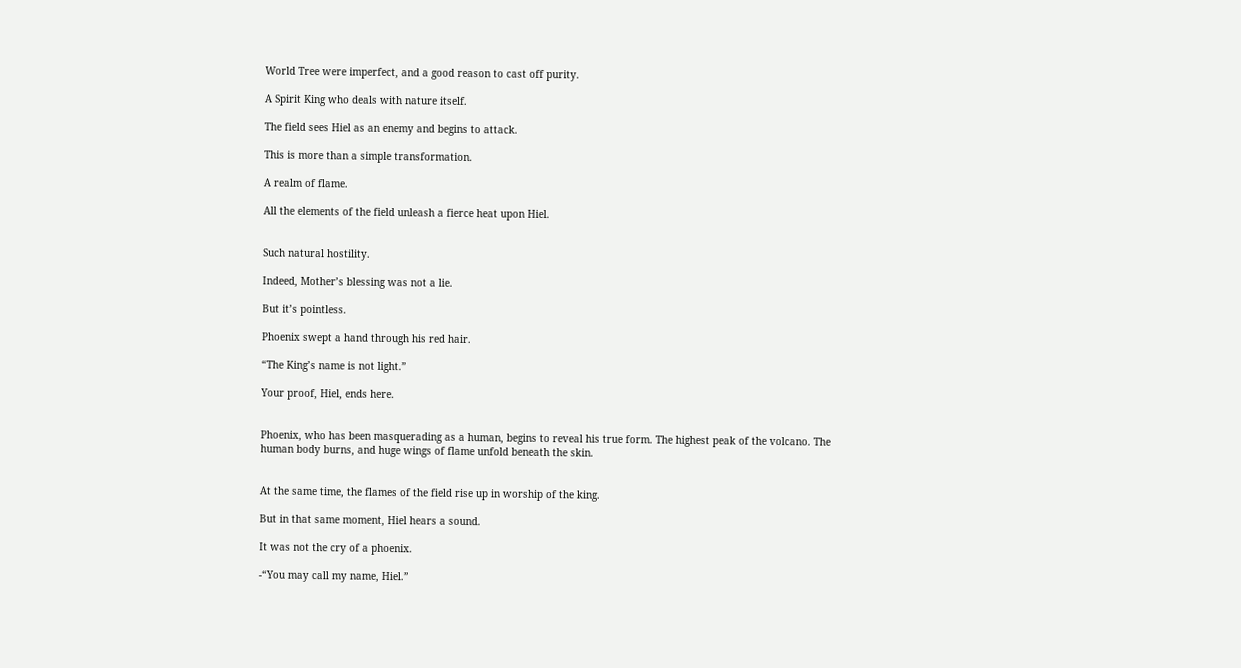World Tree were imperfect, and a good reason to cast off purity.

A Spirit King who deals with nature itself.

The field sees Hiel as an enemy and begins to attack.

This is more than a simple transformation.

A realm of flame.

All the elements of the field unleash a fierce heat upon Hiel.


Such natural hostility.

Indeed, Mother’s blessing was not a lie.

But it’s pointless.

Phoenix swept a hand through his red hair.

“The King’s name is not light.”

Your proof, Hiel, ends here.


Phoenix, who has been masquerading as a human, begins to reveal his true form. The highest peak of the volcano. The human body burns, and huge wings of flame unfold beneath the skin.


At the same time, the flames of the field rise up in worship of the king.

But in that same moment, Hiel hears a sound.

It was not the cry of a phoenix.

-“You may call my name, Hiel.”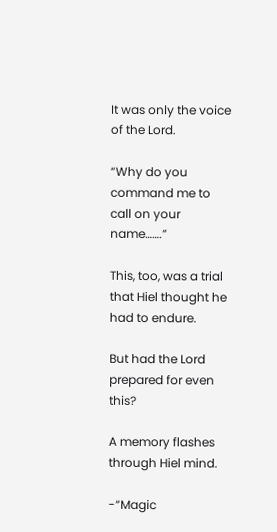It was only the voice of the Lord.

“Why do you command me to call on your name…….”

This, too, was a trial that Hiel thought he had to endure.

But had the Lord prepared for even this?

A memory flashes through Hiel mind.

-“Magic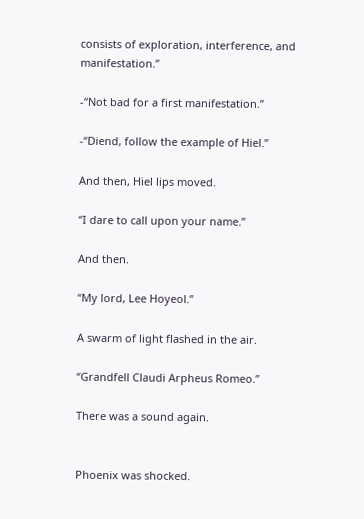consists of exploration, interference, and manifestation.”

-“Not bad for a first manifestation.”

-“Diend, follow the example of Hiel.”

And then, Hiel lips moved.

“I dare to call upon your name.”

And then.

“My lord, Lee Hoyeol.”

A swarm of light flashed in the air.

“Grandfell Claudi Arpheus Romeo.”

There was a sound again.


Phoenix was shocked.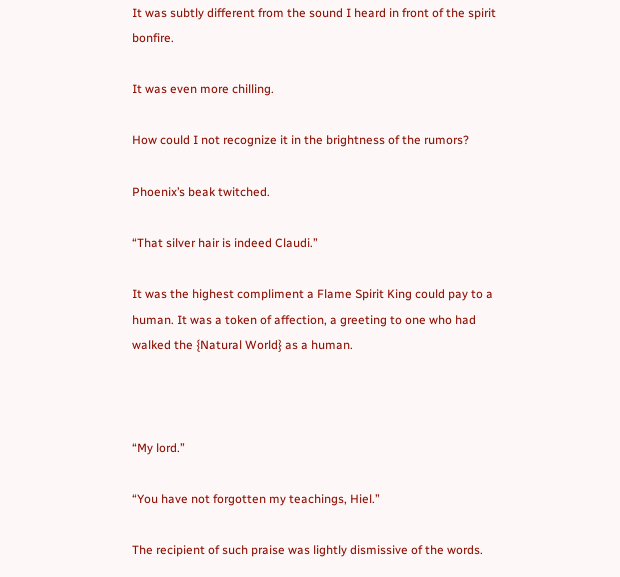It was subtly different from the sound I heard in front of the spirit bonfire.

It was even more chilling.

How could I not recognize it in the brightness of the rumors?

Phoenix’s beak twitched.

“That silver hair is indeed Claudi.”

It was the highest compliment a Flame Spirit King could pay to a human. It was a token of affection, a greeting to one who had walked the {Natural World} as a human.



“My lord.”

“You have not forgotten my teachings, Hiel.”

The recipient of such praise was lightly dismissive of the words.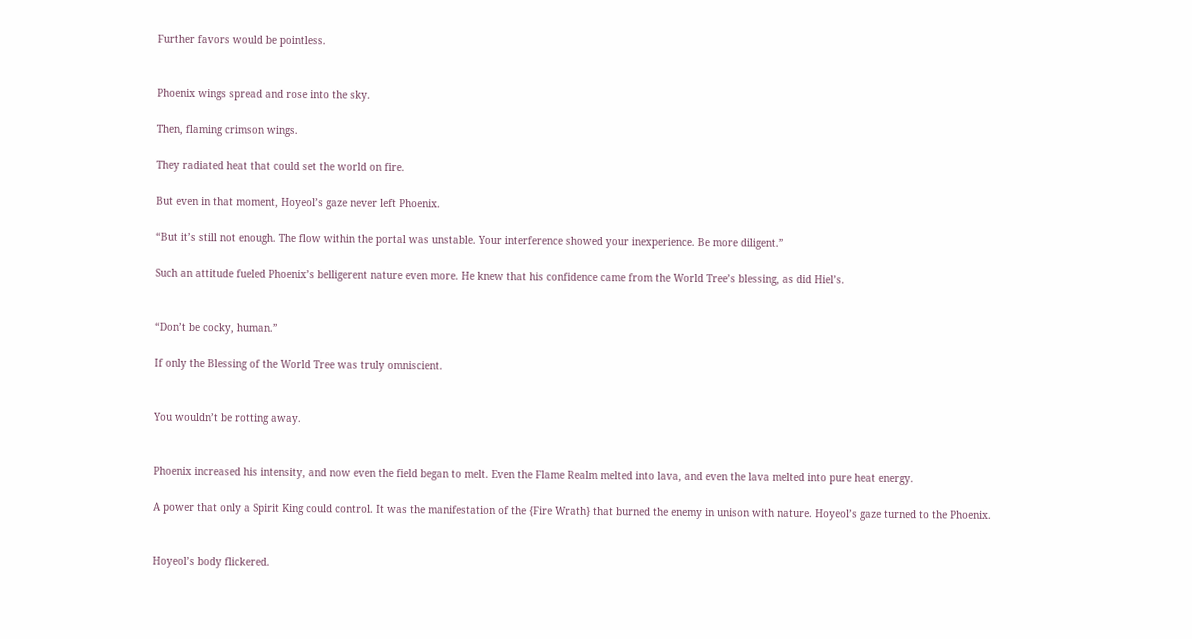Further favors would be pointless.


Phoenix wings spread and rose into the sky.

Then, flaming crimson wings.

They radiated heat that could set the world on fire.

But even in that moment, Hoyeol’s gaze never left Phoenix.

“But it’s still not enough. The flow within the portal was unstable. Your interference showed your inexperience. Be more diligent.”

Such an attitude fueled Phoenix’s belligerent nature even more. He knew that his confidence came from the World Tree’s blessing, as did Hiel’s.


“Don’t be cocky, human.”

If only the Blessing of the World Tree was truly omniscient.


You wouldn’t be rotting away.


Phoenix increased his intensity, and now even the field began to melt. Even the Flame Realm melted into lava, and even the lava melted into pure heat energy.

A power that only a Spirit King could control. It was the manifestation of the {Fire Wrath} that burned the enemy in unison with nature. Hoyeol’s gaze turned to the Phoenix.


Hoyeol’s body flickered.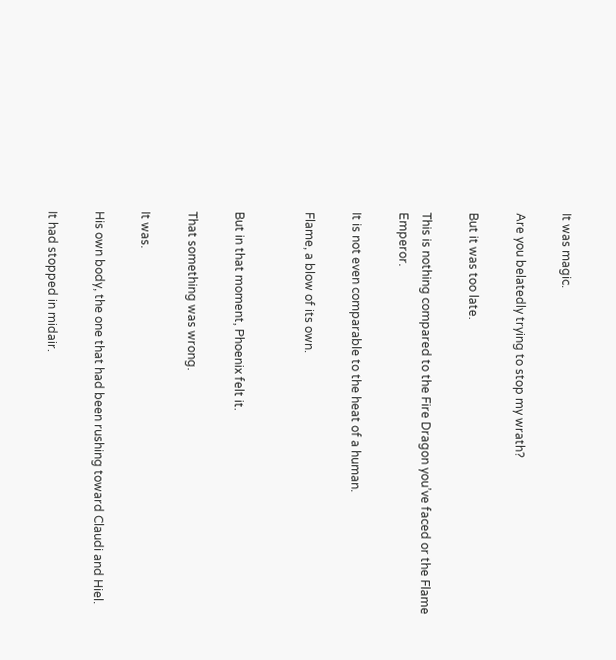It was magic.

Are you belatedly trying to stop my wrath?

But it was too late.

This is nothing compared to the Fire Dragon you’ve faced or the Flame Emperor.

It is not even comparable to the heat of a human.

Flame, a blow of its own.


But in that moment, Phoenix felt it.

That something was wrong.

It was.

His own body, the one that had been rushing toward Claudi and Hiel.

It had stopped in midair.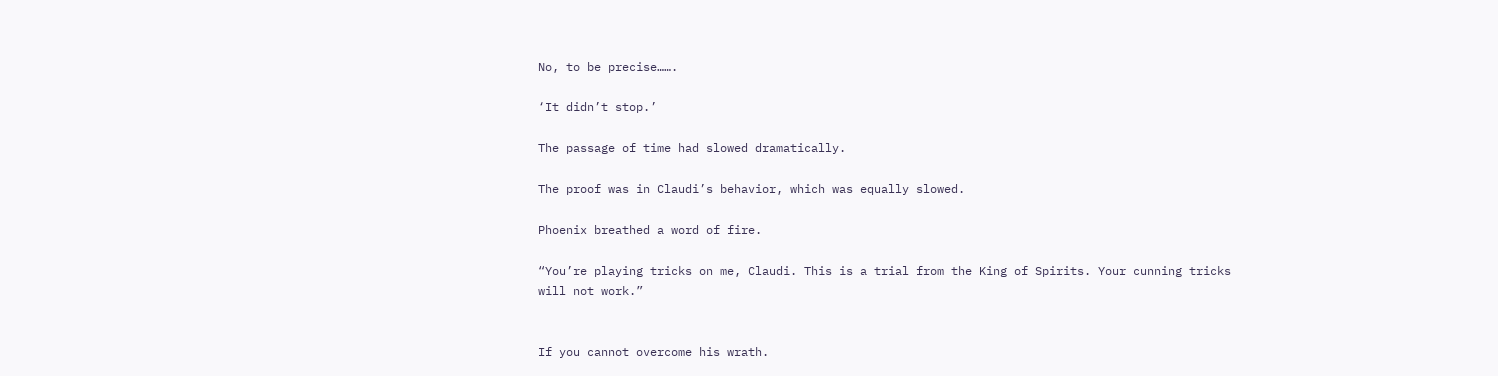No, to be precise…….

‘It didn’t stop.’

The passage of time had slowed dramatically.

The proof was in Claudi’s behavior, which was equally slowed.

Phoenix breathed a word of fire.

“You’re playing tricks on me, Claudi. This is a trial from the King of Spirits. Your cunning tricks will not work.”


If you cannot overcome his wrath.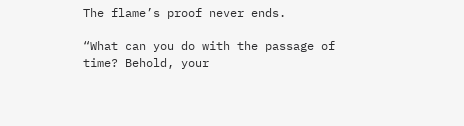The flame’s proof never ends.

“What can you do with the passage of time? Behold, your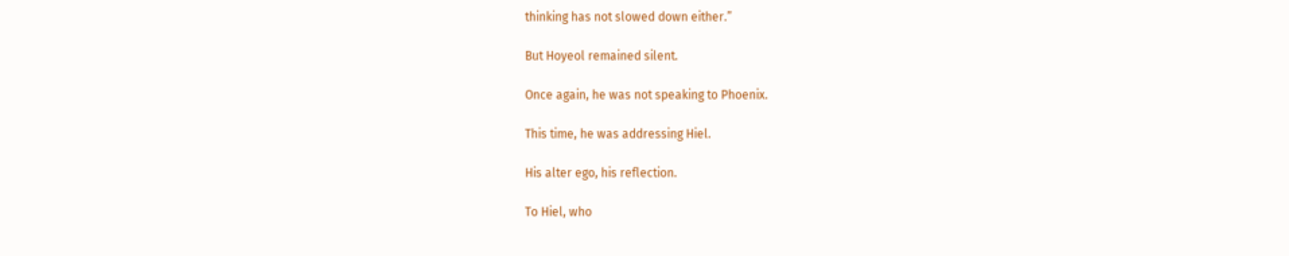thinking has not slowed down either.”

But Hoyeol remained silent.

Once again, he was not speaking to Phoenix.

This time, he was addressing Hiel.

His alter ego, his reflection.

To Hiel, who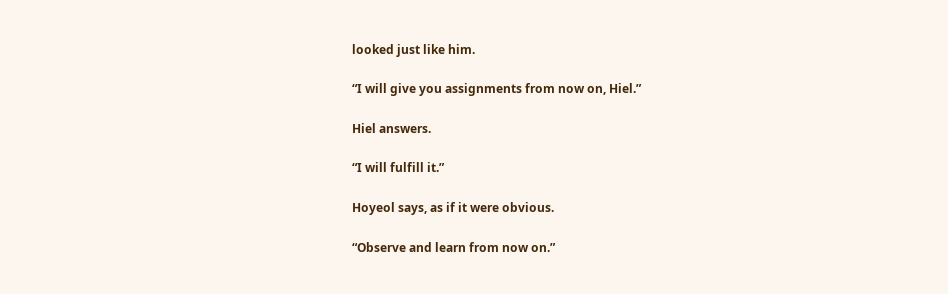looked just like him.

“I will give you assignments from now on, Hiel.”

Hiel answers.

“I will fulfill it.”

Hoyeol says, as if it were obvious.

“Observe and learn from now on.”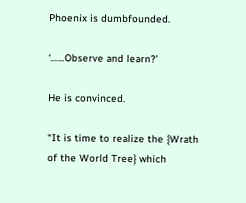Phoenix is dumbfounded.

‘……Observe and learn?’

He is convinced.

“It is time to realize the {Wrath of the World Tree} which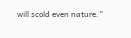will scold even nature.”